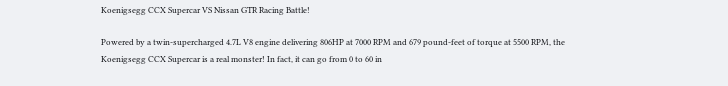Koenigsegg CCX Supercar VS Nissan GTR Racing Battle!

Powered by a twin-supercharged 4.7L V8 engine delivering 806HP at 7000 RPM and 679 pound-feet of torque at 5500 RPM, the Koenigsegg CCX Supercar is a real monster! In fact, it can go from 0 to 60 in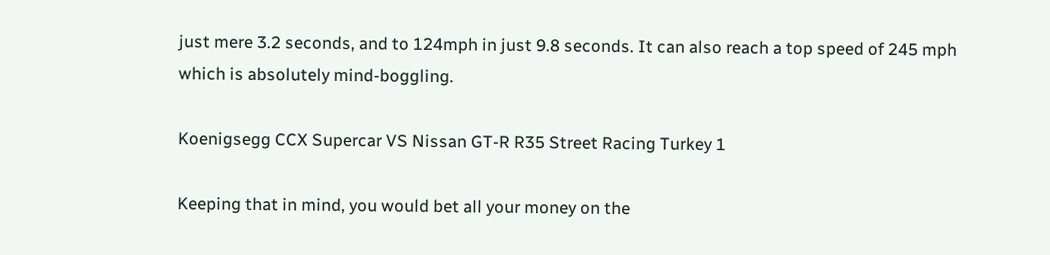just mere 3.2 seconds, and to 124mph in just 9.8 seconds. It can also reach a top speed of 245 mph which is absolutely mind-boggling.

Koenigsegg CCX Supercar VS Nissan GT-R R35 Street Racing Turkey 1

Keeping that in mind, you would bet all your money on the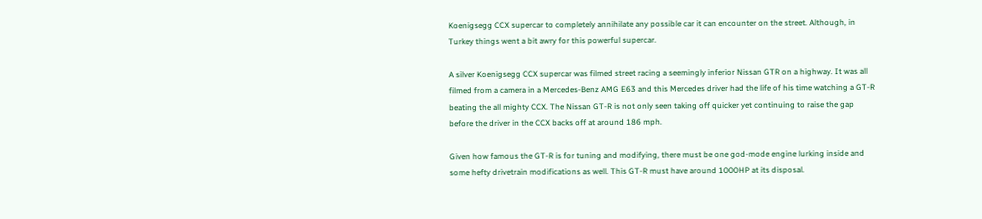Koenigsegg CCX supercar to completely annihilate any possible car it can encounter on the street. Although, in Turkey things went a bit awry for this powerful supercar.

A silver Koenigsegg CCX supercar was filmed street racing a seemingly inferior Nissan GTR on a highway. It was all filmed from a camera in a Mercedes-Benz AMG E63 and this Mercedes driver had the life of his time watching a GT-R beating the all mighty CCX. The Nissan GT-R is not only seen taking off quicker yet continuing to raise the gap before the driver in the CCX backs off at around 186 mph.

Given how famous the GT-R is for tuning and modifying, there must be one god-mode engine lurking inside and some hefty drivetrain modifications as well. This GT-R must have around 1000HP at its disposal.